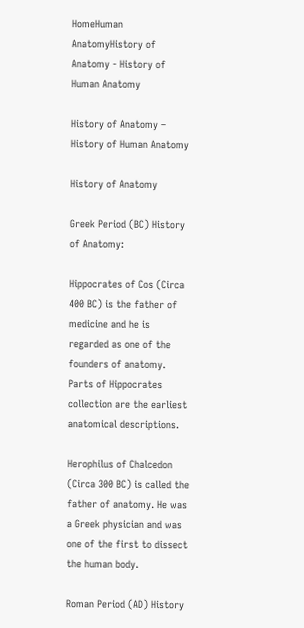HomeHuman AnatomyHistory of Anatomy - History of Human Anatomy

History of Anatomy – History of Human Anatomy

History of Anatomy

Greek Period (BC) History of Anatomy:

Hippocrates of Cos (Circa 400 BC) is the father of medicine and he is regarded as one of the founders of anatomy. Parts of Hippocrates collection are the earliest anatomical descriptions.

Herophilus of Chalcedon (Circa 300 BC) is called the father of anatomy. He was a Greek physician and was one of the first to dissect the human body.

Roman Period (AD) History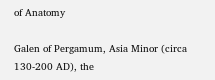of Anatomy

Galen of Pergamum, Asia Minor (circa 130-200 AD), the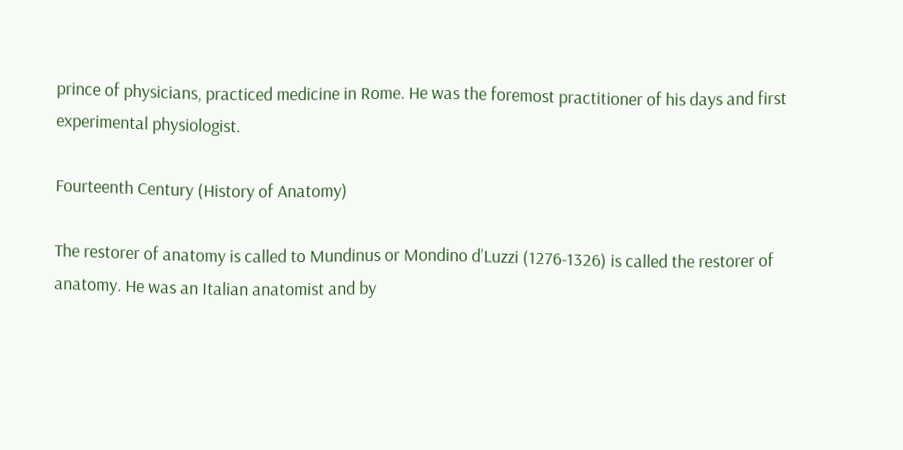prince of physicians, practiced medicine in Rome. He was the foremost practitioner of his days and first experimental physiologist.

Fourteenth Century (History of Anatomy)

The restorer of anatomy is called to Mundinus or Mondino d’Luzzi (1276-1326) is called the restorer of anatomy. He was an Italian anatomist and by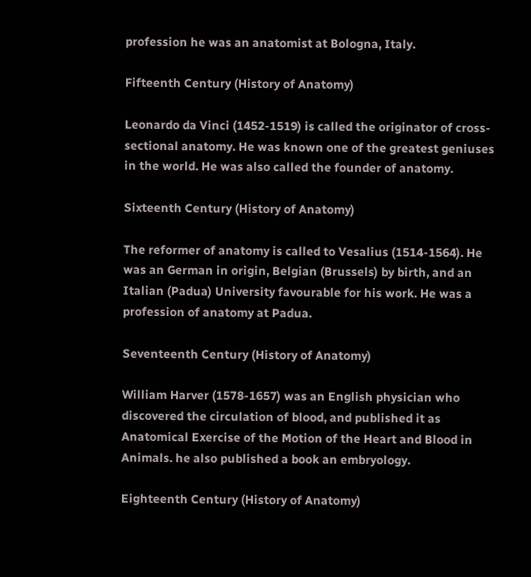profession he was an anatomist at Bologna, Italy.

Fifteenth Century (History of Anatomy)

Leonardo da Vinci (1452-1519) is called the originator of cross-sectional anatomy. He was known one of the greatest geniuses in the world. He was also called the founder of anatomy.

Sixteenth Century (History of Anatomy)

The reformer of anatomy is called to Vesalius (1514-1564). He was an German in origin, Belgian (Brussels) by birth, and an Italian (Padua) University favourable for his work. He was a profession of anatomy at Padua.

Seventeenth Century (History of Anatomy)

William Harver (1578-1657) was an English physician who discovered the circulation of blood, and published it as Anatomical Exercise of the Motion of the Heart and Blood in Animals. he also published a book an embryology.

Eighteenth Century (History of Anatomy)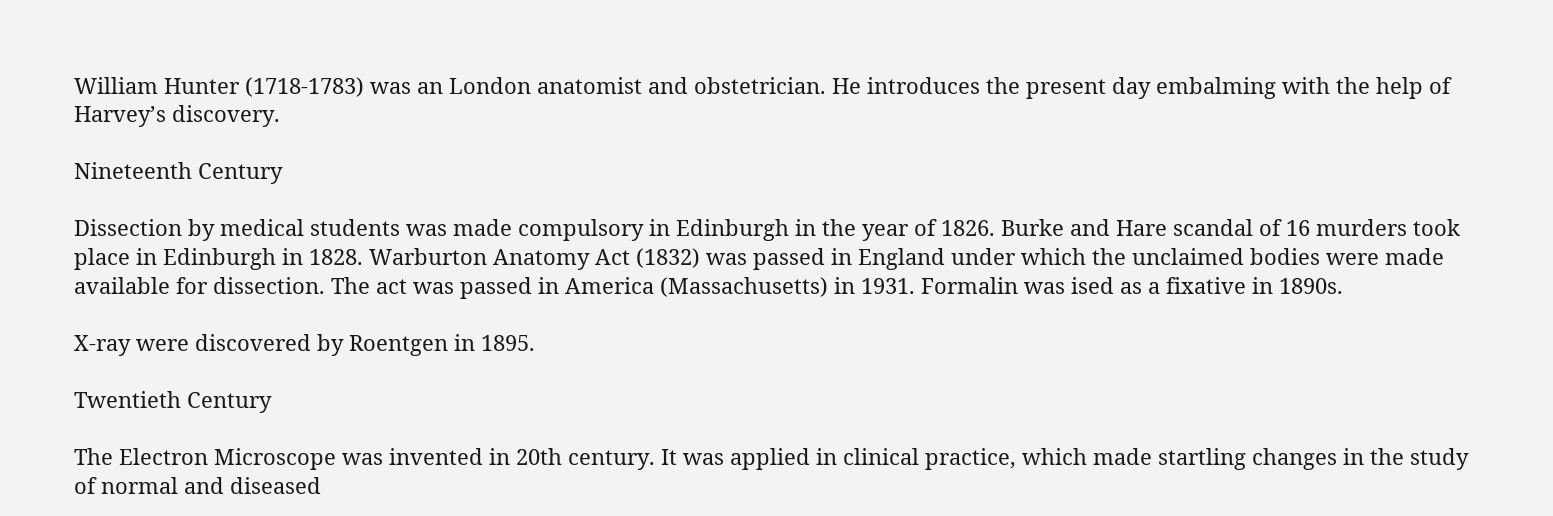William Hunter (1718-1783) was an London anatomist and obstetrician. He introduces the present day embalming with the help of Harvey’s discovery.

Nineteenth Century

Dissection by medical students was made compulsory in Edinburgh in the year of 1826. Burke and Hare scandal of 16 murders took place in Edinburgh in 1828. Warburton Anatomy Act (1832) was passed in England under which the unclaimed bodies were made available for dissection. The act was passed in America (Massachusetts) in 1931. Formalin was ised as a fixative in 1890s.

X-ray were discovered by Roentgen in 1895.

Twentieth Century

The Electron Microscope was invented in 20th century. It was applied in clinical practice, which made startling changes in the study of normal and diseased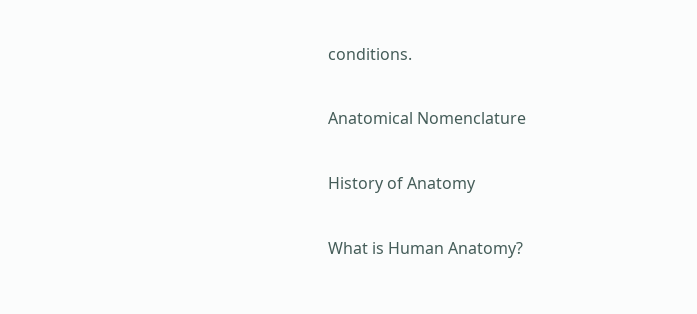conditions.

Anatomical Nomenclature

History of Anatomy

What is Human Anatomy?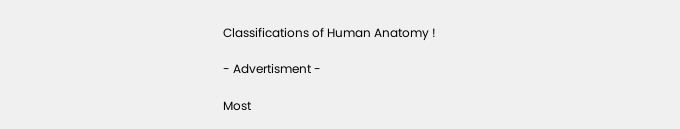Classifications of Human Anatomy !

- Advertisment -

Most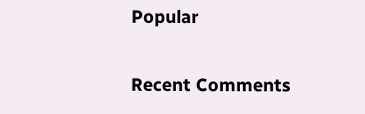Popular

Recent Comments